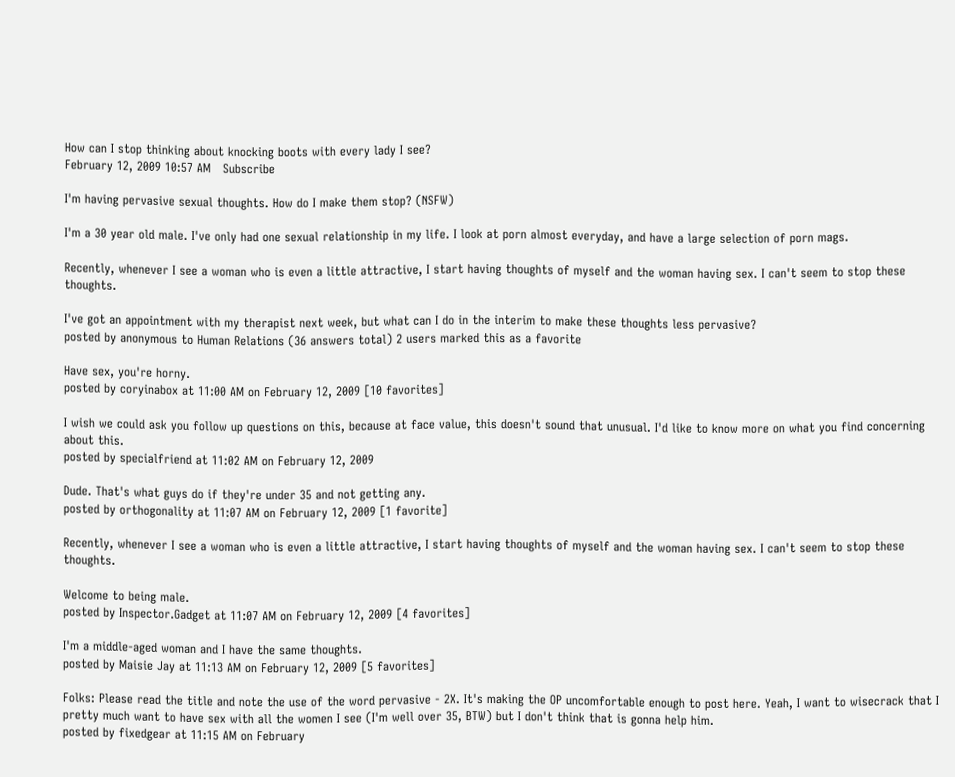How can I stop thinking about knocking boots with every lady I see?
February 12, 2009 10:57 AM   Subscribe

I'm having pervasive sexual thoughts. How do I make them stop? (NSFW)

I'm a 30 year old male. I've only had one sexual relationship in my life. I look at porn almost everyday, and have a large selection of porn mags.

Recently, whenever I see a woman who is even a little attractive, I start having thoughts of myself and the woman having sex. I can't seem to stop these thoughts.

I've got an appointment with my therapist next week, but what can I do in the interim to make these thoughts less pervasive?
posted by anonymous to Human Relations (36 answers total) 2 users marked this as a favorite

Have sex, you're horny.
posted by coryinabox at 11:00 AM on February 12, 2009 [10 favorites]

I wish we could ask you follow up questions on this, because at face value, this doesn't sound that unusual. I'd like to know more on what you find concerning about this.
posted by specialfriend at 11:02 AM on February 12, 2009

Dude. That's what guys do if they're under 35 and not getting any.
posted by orthogonality at 11:07 AM on February 12, 2009 [1 favorite]

Recently, whenever I see a woman who is even a little attractive, I start having thoughts of myself and the woman having sex. I can't seem to stop these thoughts.

Welcome to being male.
posted by Inspector.Gadget at 11:07 AM on February 12, 2009 [4 favorites]

I'm a middle-aged woman and I have the same thoughts.
posted by Maisie Jay at 11:13 AM on February 12, 2009 [5 favorites]

Folks: Please read the title and note the use of the word pervasive - 2X. It's making the OP uncomfortable enough to post here. Yeah, I want to wisecrack that I pretty much want to have sex with all the women I see (I'm well over 35, BTW) but I don't think that is gonna help him.
posted by fixedgear at 11:15 AM on February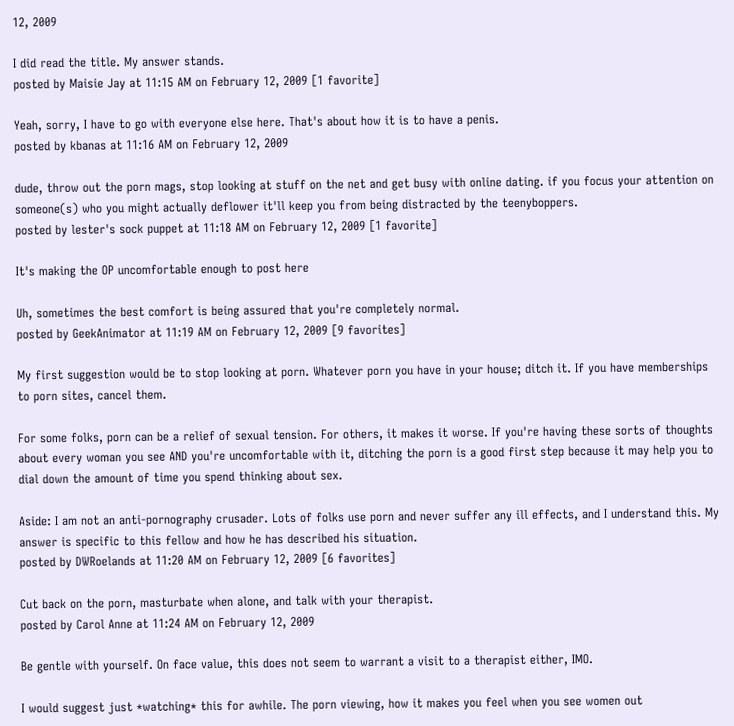12, 2009

I did read the title. My answer stands.
posted by Maisie Jay at 11:15 AM on February 12, 2009 [1 favorite]

Yeah, sorry, I have to go with everyone else here. That's about how it is to have a penis.
posted by kbanas at 11:16 AM on February 12, 2009

dude, throw out the porn mags, stop looking at stuff on the net and get busy with online dating. if you focus your attention on someone(s) who you might actually deflower it'll keep you from being distracted by the teenyboppers.
posted by lester's sock puppet at 11:18 AM on February 12, 2009 [1 favorite]

It's making the OP uncomfortable enough to post here

Uh, sometimes the best comfort is being assured that you're completely normal.
posted by GeekAnimator at 11:19 AM on February 12, 2009 [9 favorites]

My first suggestion would be to stop looking at porn. Whatever porn you have in your house; ditch it. If you have memberships to porn sites, cancel them.

For some folks, porn can be a relief of sexual tension. For others, it makes it worse. If you're having these sorts of thoughts about every woman you see AND you're uncomfortable with it, ditching the porn is a good first step because it may help you to dial down the amount of time you spend thinking about sex.

Aside: I am not an anti-pornography crusader. Lots of folks use porn and never suffer any ill effects, and I understand this. My answer is specific to this fellow and how he has described his situation.
posted by DWRoelands at 11:20 AM on February 12, 2009 [6 favorites]

Cut back on the porn, masturbate when alone, and talk with your therapist.
posted by Carol Anne at 11:24 AM on February 12, 2009

Be gentle with yourself. On face value, this does not seem to warrant a visit to a therapist either, IMO.

I would suggest just *watching* this for awhile. The porn viewing, how it makes you feel when you see women out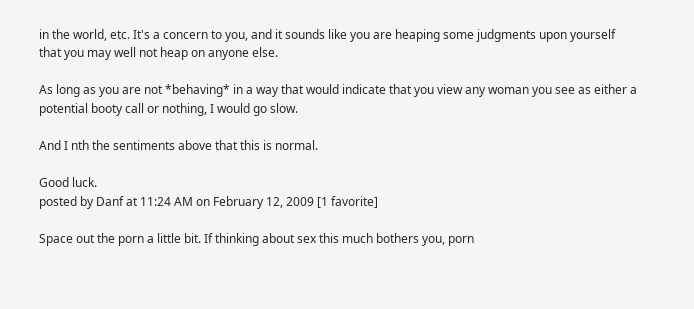in the world, etc. It's a concern to you, and it sounds like you are heaping some judgments upon yourself that you may well not heap on anyone else.

As long as you are not *behaving* in a way that would indicate that you view any woman you see as either a potential booty call or nothing, I would go slow.

And I nth the sentiments above that this is normal.

Good luck.
posted by Danf at 11:24 AM on February 12, 2009 [1 favorite]

Space out the porn a little bit. If thinking about sex this much bothers you, porn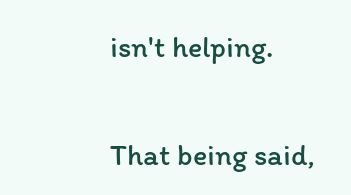isn't helping.

That being said,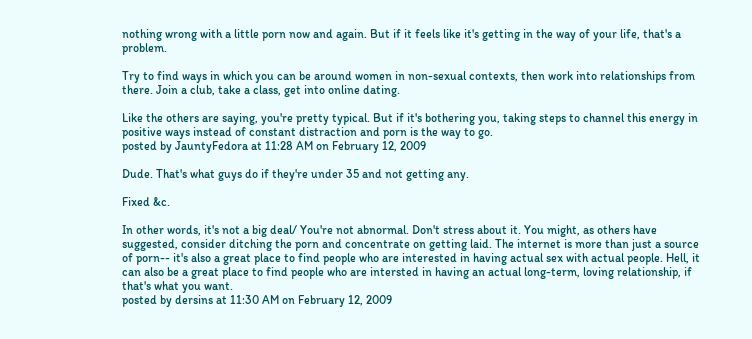nothing wrong with a little porn now and again. But if it feels like it's getting in the way of your life, that's a problem.

Try to find ways in which you can be around women in non-sexual contexts, then work into relationships from there. Join a club, take a class, get into online dating.

Like the others are saying, you're pretty typical. But if it's bothering you, taking steps to channel this energy in positive ways instead of constant distraction and porn is the way to go.
posted by JauntyFedora at 11:28 AM on February 12, 2009

Dude. That's what guys do if they're under 35 and not getting any.

Fixed &c.

In other words, it's not a big deal/ You're not abnormal. Don't stress about it. You might, as others have suggested, consider ditching the porn and concentrate on getting laid. The internet is more than just a source of porn-- it's also a great place to find people who are interested in having actual sex with actual people. Hell, it can also be a great place to find people who are intersted in having an actual long-term, loving relationship, if that's what you want.
posted by dersins at 11:30 AM on February 12, 2009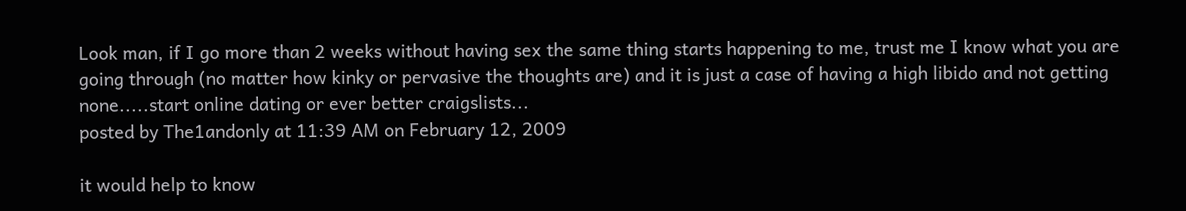Look man, if I go more than 2 weeks without having sex the same thing starts happening to me, trust me I know what you are going through (no matter how kinky or pervasive the thoughts are) and it is just a case of having a high libido and not getting none.....start online dating or ever better craigslists...
posted by The1andonly at 11:39 AM on February 12, 2009

it would help to know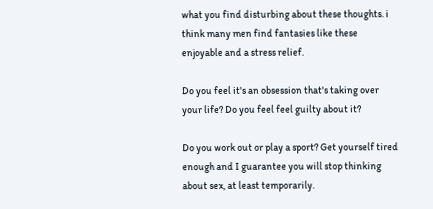what you find disturbing about these thoughts. i think many men find fantasies like these enjoyable and a stress relief.

Do you feel it's an obsession that's taking over your life? Do you feel feel guilty about it?

Do you work out or play a sport? Get yourself tired enough and I guarantee you will stop thinking about sex, at least temporarily.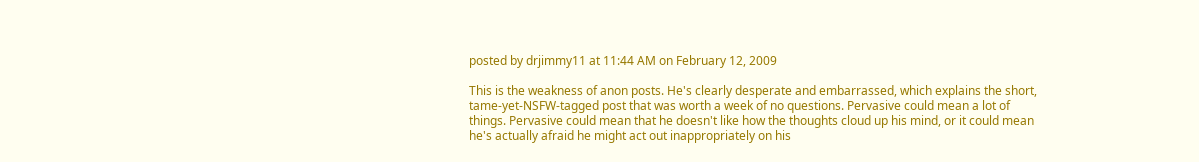posted by drjimmy11 at 11:44 AM on February 12, 2009

This is the weakness of anon posts. He's clearly desperate and embarrassed, which explains the short, tame-yet-NSFW-tagged post that was worth a week of no questions. Pervasive could mean a lot of things. Pervasive could mean that he doesn't like how the thoughts cloud up his mind, or it could mean he's actually afraid he might act out inappropriately on his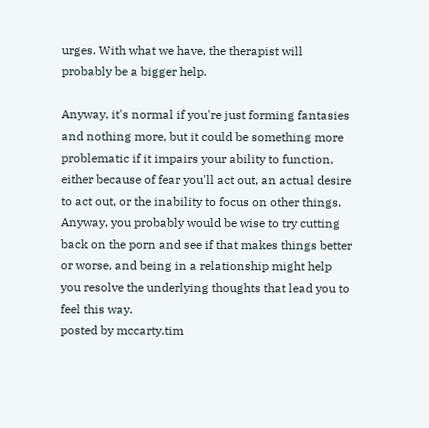urges. With what we have, the therapist will probably be a bigger help.

Anyway, it's normal if you're just forming fantasies and nothing more, but it could be something more problematic if it impairs your ability to function, either because of fear you'll act out, an actual desire to act out, or the inability to focus on other things. Anyway, you probably would be wise to try cutting back on the porn and see if that makes things better or worse, and being in a relationship might help you resolve the underlying thoughts that lead you to feel this way.
posted by mccarty.tim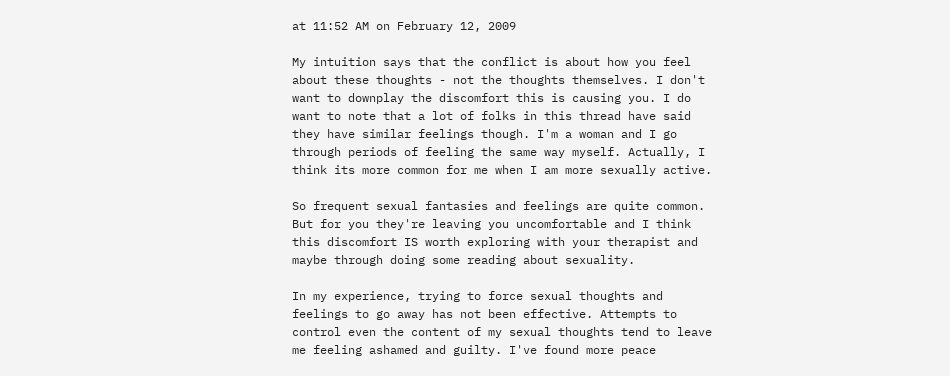at 11:52 AM on February 12, 2009

My intuition says that the conflict is about how you feel about these thoughts - not the thoughts themselves. I don't want to downplay the discomfort this is causing you. I do want to note that a lot of folks in this thread have said they have similar feelings though. I'm a woman and I go through periods of feeling the same way myself. Actually, I think its more common for me when I am more sexually active.

So frequent sexual fantasies and feelings are quite common. But for you they're leaving you uncomfortable and I think this discomfort IS worth exploring with your therapist and maybe through doing some reading about sexuality.

In my experience, trying to force sexual thoughts and feelings to go away has not been effective. Attempts to control even the content of my sexual thoughts tend to leave me feeling ashamed and guilty. I've found more peace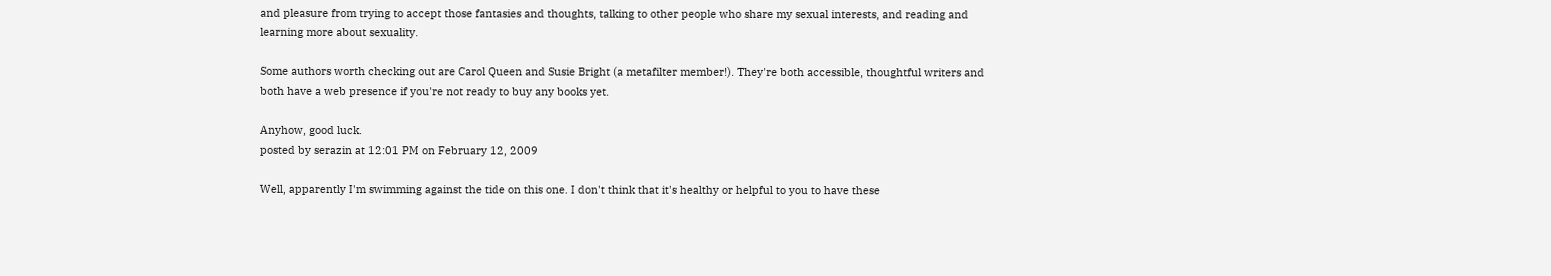and pleasure from trying to accept those fantasies and thoughts, talking to other people who share my sexual interests, and reading and learning more about sexuality.

Some authors worth checking out are Carol Queen and Susie Bright (a metafilter member!). They're both accessible, thoughtful writers and both have a web presence if you're not ready to buy any books yet.

Anyhow, good luck.
posted by serazin at 12:01 PM on February 12, 2009

Well, apparently I'm swimming against the tide on this one. I don't think that it's healthy or helpful to you to have these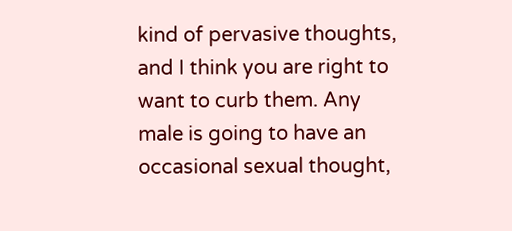kind of pervasive thoughts, and I think you are right to want to curb them. Any male is going to have an occasional sexual thought,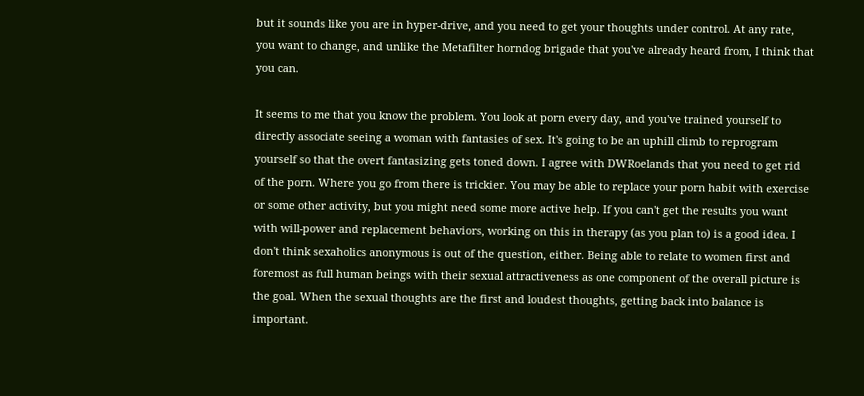but it sounds like you are in hyper-drive, and you need to get your thoughts under control. At any rate, you want to change, and unlike the Metafilter horndog brigade that you've already heard from, I think that you can.

It seems to me that you know the problem. You look at porn every day, and you've trained yourself to directly associate seeing a woman with fantasies of sex. It's going to be an uphill climb to reprogram yourself so that the overt fantasizing gets toned down. I agree with DWRoelands that you need to get rid of the porn. Where you go from there is trickier. You may be able to replace your porn habit with exercise or some other activity, but you might need some more active help. If you can't get the results you want with will-power and replacement behaviors, working on this in therapy (as you plan to) is a good idea. I don't think sexaholics anonymous is out of the question, either. Being able to relate to women first and foremost as full human beings with their sexual attractiveness as one component of the overall picture is the goal. When the sexual thoughts are the first and loudest thoughts, getting back into balance is important.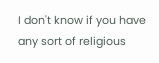I don't know if you have any sort of religious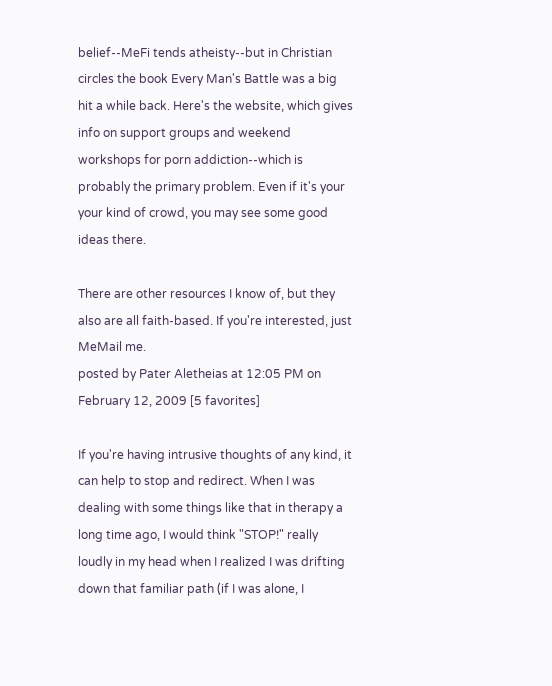belief--MeFi tends atheisty--but in Christian circles the book Every Man's Battle was a big hit a while back. Here's the website, which gives info on support groups and weekend workshops for porn addiction--which is probably the primary problem. Even if it's your your kind of crowd, you may see some good ideas there.

There are other resources I know of, but they also are all faith-based. If you're interested, just MeMail me.
posted by Pater Aletheias at 12:05 PM on February 12, 2009 [5 favorites]

If you're having intrusive thoughts of any kind, it can help to stop and redirect. When I was dealing with some things like that in therapy a long time ago, I would think "STOP!" really loudly in my head when I realized I was drifting down that familiar path (if I was alone, I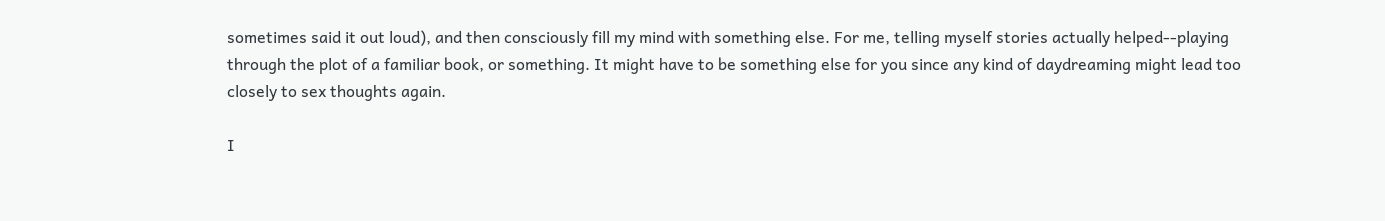sometimes said it out loud), and then consciously fill my mind with something else. For me, telling myself stories actually helped--playing through the plot of a familiar book, or something. It might have to be something else for you since any kind of daydreaming might lead too closely to sex thoughts again.

I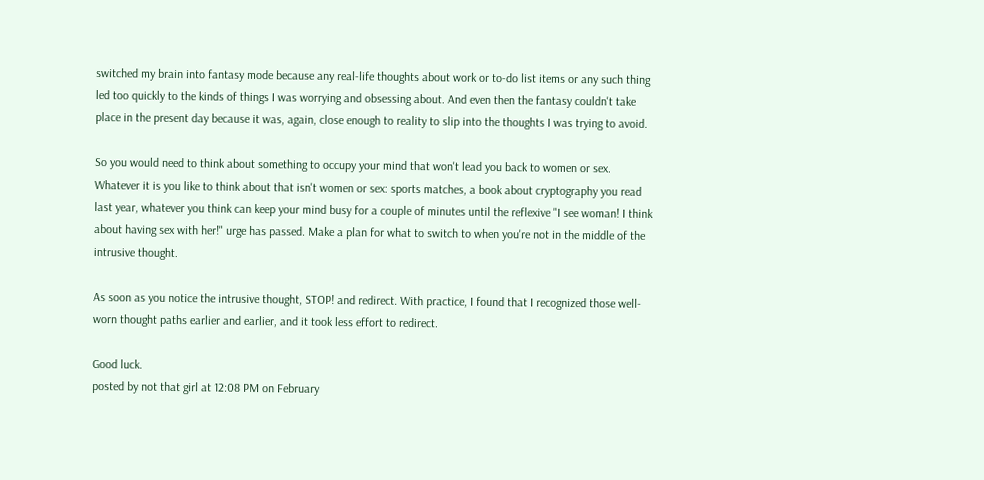switched my brain into fantasy mode because any real-life thoughts about work or to-do list items or any such thing led too quickly to the kinds of things I was worrying and obsessing about. And even then the fantasy couldn't take place in the present day because it was, again, close enough to reality to slip into the thoughts I was trying to avoid.

So you would need to think about something to occupy your mind that won't lead you back to women or sex. Whatever it is you like to think about that isn't women or sex: sports matches, a book about cryptography you read last year, whatever you think can keep your mind busy for a couple of minutes until the reflexive "I see woman! I think about having sex with her!" urge has passed. Make a plan for what to switch to when you're not in the middle of the intrusive thought.

As soon as you notice the intrusive thought, STOP! and redirect. With practice, I found that I recognized those well-worn thought paths earlier and earlier, and it took less effort to redirect.

Good luck.
posted by not that girl at 12:08 PM on February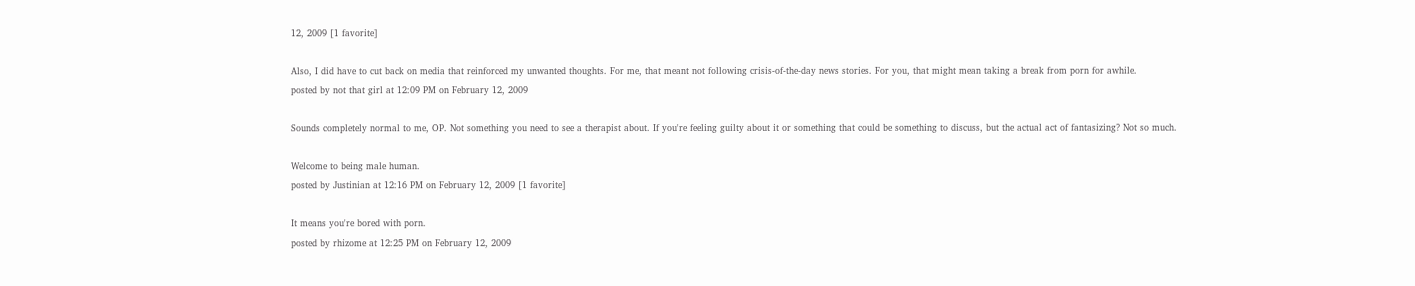12, 2009 [1 favorite]

Also, I did have to cut back on media that reinforced my unwanted thoughts. For me, that meant not following crisis-of-the-day news stories. For you, that might mean taking a break from porn for awhile.
posted by not that girl at 12:09 PM on February 12, 2009

Sounds completely normal to me, OP. Not something you need to see a therapist about. If you're feeling guilty about it or something that could be something to discuss, but the actual act of fantasizing? Not so much.

Welcome to being male human.
posted by Justinian at 12:16 PM on February 12, 2009 [1 favorite]

It means you're bored with porn.
posted by rhizome at 12:25 PM on February 12, 2009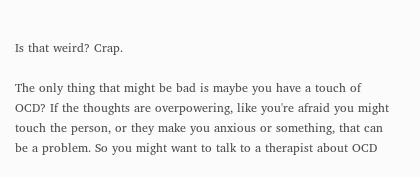Is that weird? Crap.

The only thing that might be bad is maybe you have a touch of OCD? If the thoughts are overpowering, like you're afraid you might touch the person, or they make you anxious or something, that can be a problem. So you might want to talk to a therapist about OCD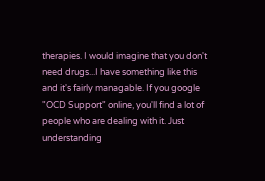therapies. I would imagine that you don't need drugs...I have something like this and it's fairly managable. If you google "OCD Support" online, you'll find a lot of people who are dealing with it. Just understanding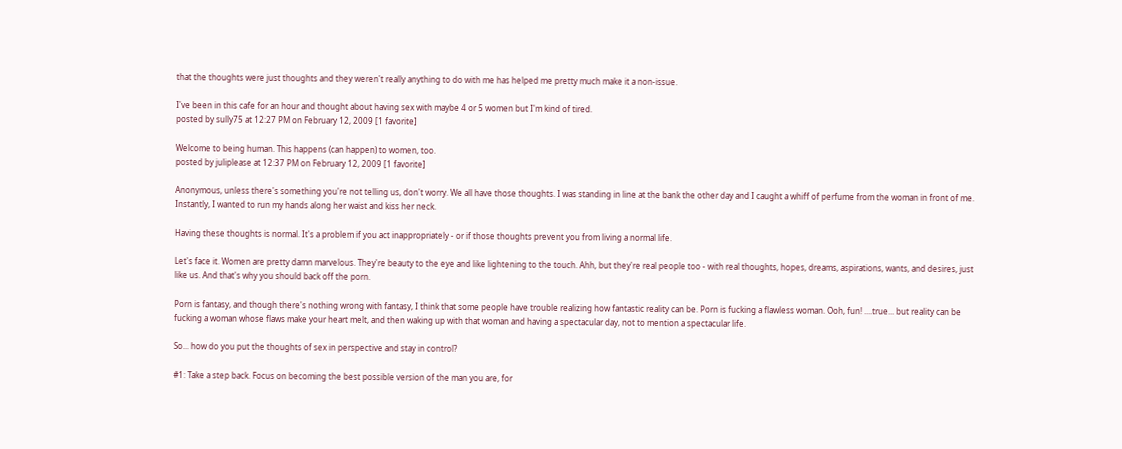that the thoughts were just thoughts and they weren't really anything to do with me has helped me pretty much make it a non-issue.

I've been in this cafe for an hour and thought about having sex with maybe 4 or 5 women but I'm kind of tired.
posted by sully75 at 12:27 PM on February 12, 2009 [1 favorite]

Welcome to being human. This happens (can happen) to women, too.
posted by juliplease at 12:37 PM on February 12, 2009 [1 favorite]

Anonymous, unless there's something you're not telling us, don't worry. We all have those thoughts. I was standing in line at the bank the other day and I caught a whiff of perfume from the woman in front of me. Instantly, I wanted to run my hands along her waist and kiss her neck.

Having these thoughts is normal. It's a problem if you act inappropriately - or if those thoughts prevent you from living a normal life.

Let's face it. Women are pretty damn marvelous. They're beauty to the eye and like lightening to the touch. Ahh, but they're real people too - with real thoughts, hopes, dreams, aspirations, wants, and desires, just like us. And that's why you should back off the porn.

Porn is fantasy, and though there's nothing wrong with fantasy, I think that some people have trouble realizing how fantastic reality can be. Porn is fucking a flawless woman. Ooh, fun! ....true... but reality can be fucking a woman whose flaws make your heart melt, and then waking up with that woman and having a spectacular day, not to mention a spectacular life.

So... how do you put the thoughts of sex in perspective and stay in control?

#1: Take a step back. Focus on becoming the best possible version of the man you are, for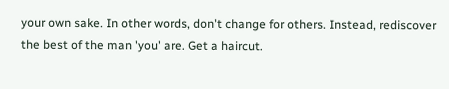your own sake. In other words, don't change for others. Instead, rediscover the best of the man 'you' are. Get a haircut.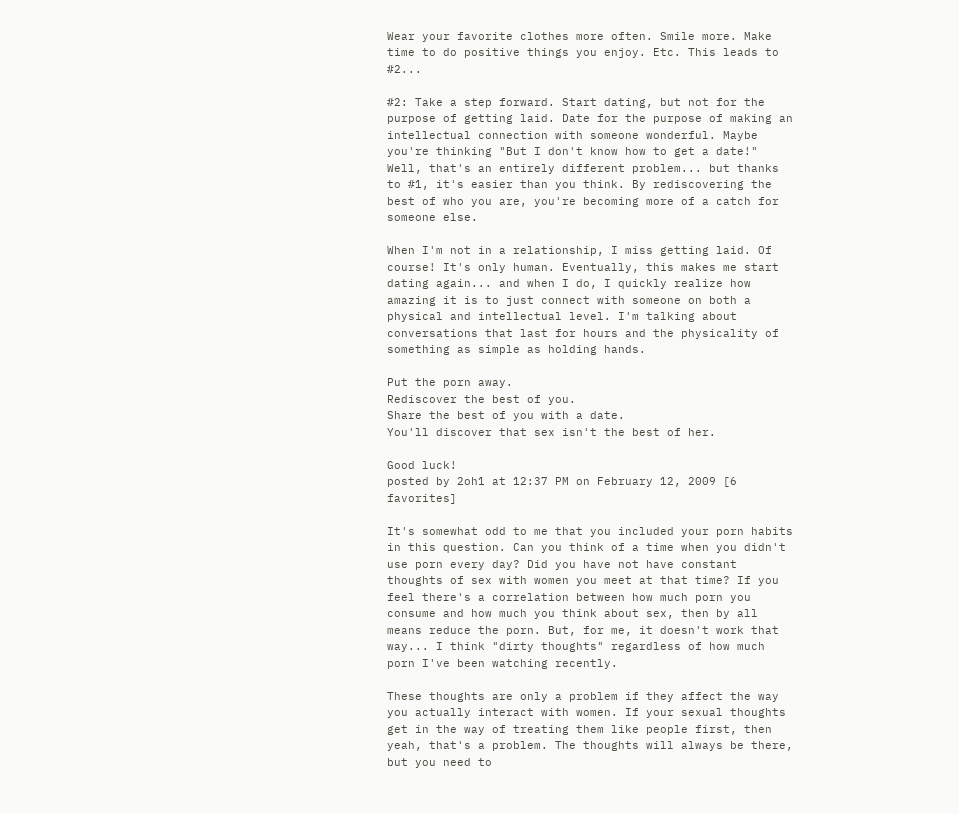Wear your favorite clothes more often. Smile more. Make time to do positive things you enjoy. Etc. This leads to #2...

#2: Take a step forward. Start dating, but not for the purpose of getting laid. Date for the purpose of making an intellectual connection with someone wonderful. Maybe you're thinking "But I don't know how to get a date!" Well, that's an entirely different problem... but thanks to #1, it's easier than you think. By rediscovering the best of who you are, you're becoming more of a catch for someone else.

When I'm not in a relationship, I miss getting laid. Of course! It's only human. Eventually, this makes me start dating again... and when I do, I quickly realize how amazing it is to just connect with someone on both a physical and intellectual level. I'm talking about conversations that last for hours and the physicality of something as simple as holding hands.

Put the porn away.
Rediscover the best of you.
Share the best of you with a date.
You'll discover that sex isn't the best of her.

Good luck!
posted by 2oh1 at 12:37 PM on February 12, 2009 [6 favorites]

It's somewhat odd to me that you included your porn habits in this question. Can you think of a time when you didn't use porn every day? Did you have not have constant thoughts of sex with women you meet at that time? If you feel there's a correlation between how much porn you consume and how much you think about sex, then by all means reduce the porn. But, for me, it doesn't work that way... I think "dirty thoughts" regardless of how much porn I've been watching recently.

These thoughts are only a problem if they affect the way you actually interact with women. If your sexual thoughts get in the way of treating them like people first, then yeah, that's a problem. The thoughts will always be there, but you need to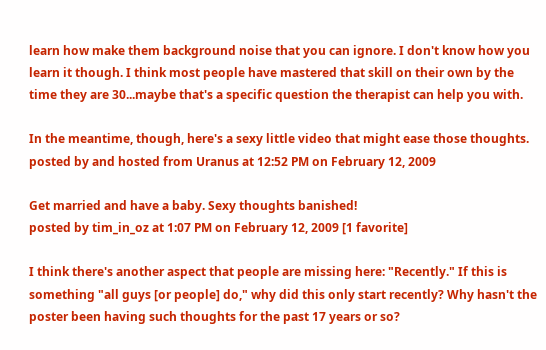learn how make them background noise that you can ignore. I don't know how you learn it though. I think most people have mastered that skill on their own by the time they are 30...maybe that's a specific question the therapist can help you with.

In the meantime, though, here's a sexy little video that might ease those thoughts.
posted by and hosted from Uranus at 12:52 PM on February 12, 2009

Get married and have a baby. Sexy thoughts banished!
posted by tim_in_oz at 1:07 PM on February 12, 2009 [1 favorite]

I think there's another aspect that people are missing here: "Recently." If this is something "all guys [or people] do," why did this only start recently? Why hasn't the poster been having such thoughts for the past 17 years or so?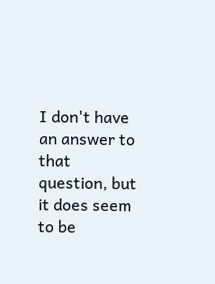I don't have an answer to that question, but it does seem to be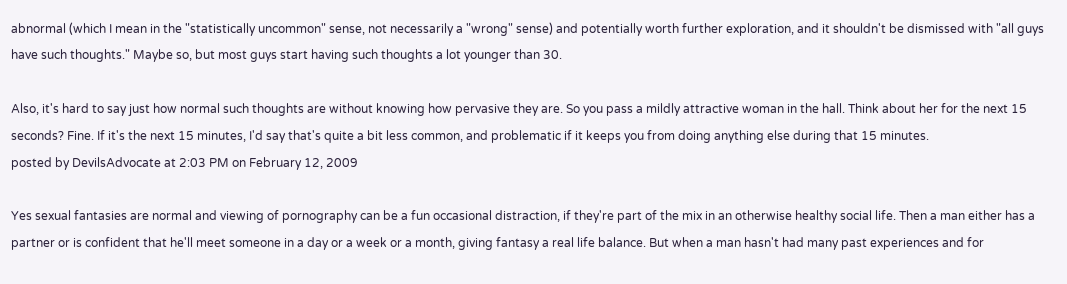abnormal (which I mean in the "statistically uncommon" sense, not necessarily a "wrong" sense) and potentially worth further exploration, and it shouldn't be dismissed with "all guys have such thoughts." Maybe so, but most guys start having such thoughts a lot younger than 30.

Also, it's hard to say just how normal such thoughts are without knowing how pervasive they are. So you pass a mildly attractive woman in the hall. Think about her for the next 15 seconds? Fine. If it's the next 15 minutes, I'd say that's quite a bit less common, and problematic if it keeps you from doing anything else during that 15 minutes.
posted by DevilsAdvocate at 2:03 PM on February 12, 2009

Yes sexual fantasies are normal and viewing of pornography can be a fun occasional distraction, if they're part of the mix in an otherwise healthy social life. Then a man either has a partner or is confident that he'll meet someone in a day or a week or a month, giving fantasy a real life balance. But when a man hasn't had many past experiences and for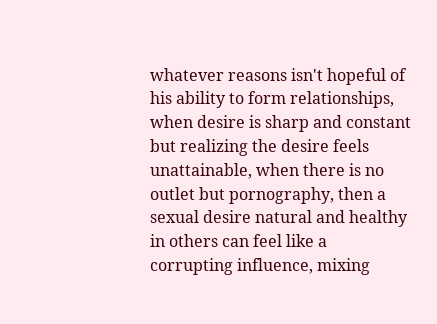whatever reasons isn't hopeful of his ability to form relationships, when desire is sharp and constant but realizing the desire feels unattainable, when there is no outlet but pornography, then a sexual desire natural and healthy in others can feel like a corrupting influence, mixing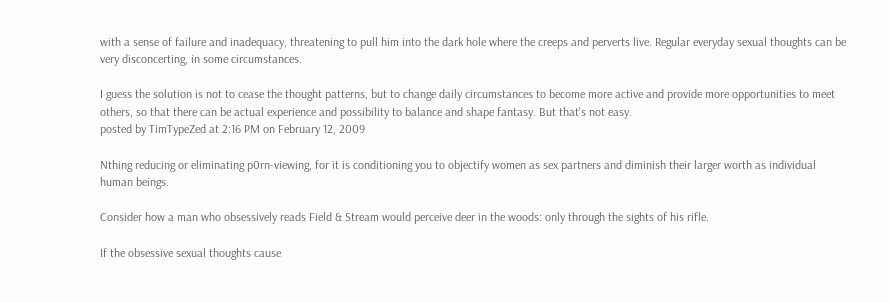with a sense of failure and inadequacy, threatening to pull him into the dark hole where the creeps and perverts live. Regular everyday sexual thoughts can be very disconcerting, in some circumstances.

I guess the solution is not to cease the thought patterns, but to change daily circumstances to become more active and provide more opportunities to meet others, so that there can be actual experience and possibility to balance and shape fantasy. But that's not easy.
posted by TimTypeZed at 2:16 PM on February 12, 2009

Nthing reducing or eliminating p0rn-viewing, for it is conditioning you to objectify women as sex partners and diminish their larger worth as individual human beings.

Consider how a man who obsessively reads Field & Stream would perceive deer in the woods: only through the sights of his rifle.

If the obsessive sexual thoughts cause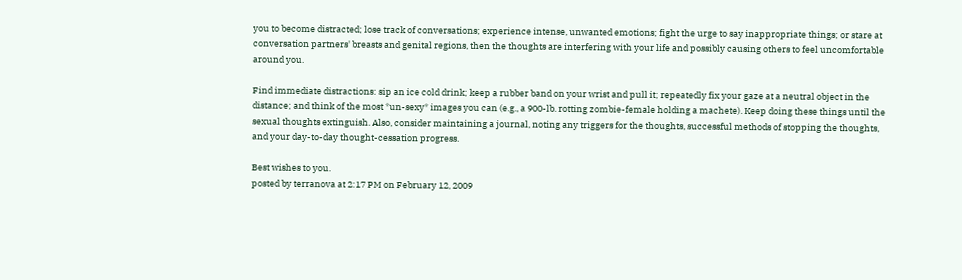you to become distracted; lose track of conversations; experience intense, unwanted emotions; fight the urge to say inappropriate things; or stare at conversation partners' breasts and genital regions, then the thoughts are interfering with your life and possibly causing others to feel uncomfortable around you.

Find immediate distractions: sip an ice cold drink; keep a rubber band on your wrist and pull it; repeatedly fix your gaze at a neutral object in the distance; and think of the most *un-sexy* images you can (e.g., a 900-lb. rotting zombie-female holding a machete). Keep doing these things until the sexual thoughts extinguish. Also, consider maintaining a journal, noting any triggers for the thoughts, successful methods of stopping the thoughts, and your day-to-day thought-cessation progress.

Best wishes to you.
posted by terranova at 2:17 PM on February 12, 2009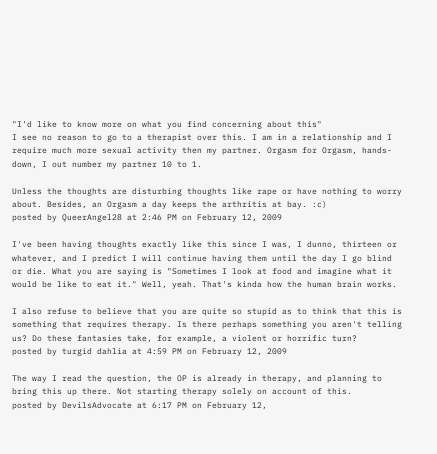"I'd like to know more on what you find concerning about this"
I see no reason to go to a therapist over this. I am in a relationship and I require much more sexual activity then my partner. Orgasm for Orgasm, hands-down, I out number my partner 10 to 1.

Unless the thoughts are disturbing thoughts like rape or have nothing to worry about. Besides, an Orgasm a day keeps the arthritis at bay. :c)
posted by QueerAngel28 at 2:46 PM on February 12, 2009

I've been having thoughts exactly like this since I was, I dunno, thirteen or whatever, and I predict I will continue having them until the day I go blind or die. What you are saying is "Sometimes I look at food and imagine what it would be like to eat it." Well, yeah. That's kinda how the human brain works.

I also refuse to believe that you are quite so stupid as to think that this is something that requires therapy. Is there perhaps something you aren't telling us? Do these fantasies take, for example, a violent or horrific turn?
posted by turgid dahlia at 4:59 PM on February 12, 2009

The way I read the question, the OP is already in therapy, and planning to bring this up there. Not starting therapy solely on account of this.
posted by DevilsAdvocate at 6:17 PM on February 12,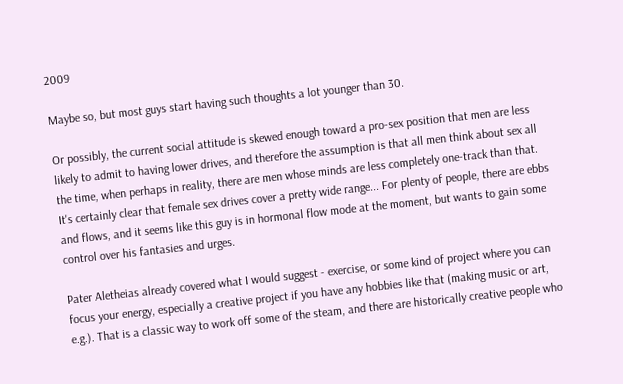2009

Maybe so, but most guys start having such thoughts a lot younger than 30.

Or possibly, the current social attitude is skewed enough toward a pro-sex position that men are less likely to admit to having lower drives, and therefore the assumption is that all men think about sex all the time, when perhaps in reality, there are men whose minds are less completely one-track than that. It's certainly clear that female sex drives cover a pretty wide range... For plenty of people, there are ebbs and flows, and it seems like this guy is in hormonal flow mode at the moment, but wants to gain some control over his fantasies and urges.

Pater Aletheias already covered what I would suggest - exercise, or some kind of project where you can focus your energy, especially a creative project if you have any hobbies like that (making music or art, e.g.). That is a classic way to work off some of the steam, and there are historically creative people who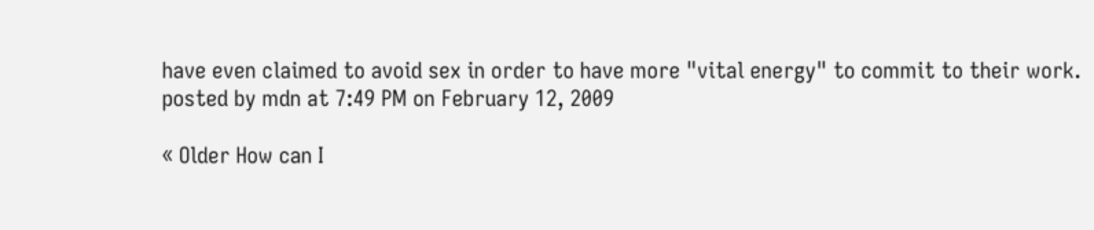have even claimed to avoid sex in order to have more "vital energy" to commit to their work.
posted by mdn at 7:49 PM on February 12, 2009

« Older How can I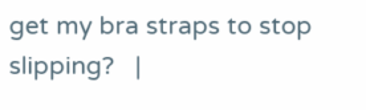get my bra straps to stop slipping?   |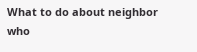What to do about neighbor who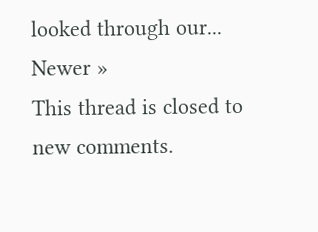looked through our... Newer »
This thread is closed to new comments.